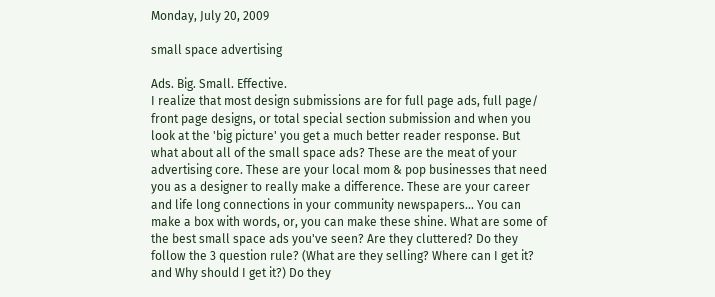Monday, July 20, 2009

small space advertising

Ads. Big. Small. Effective.
I realize that most design submissions are for full page ads, full page/ front page designs, or total special section submission and when you look at the 'big picture' you get a much better reader response. But what about all of the small space ads? These are the meat of your advertising core. These are your local mom & pop businesses that need you as a designer to really make a difference. These are your career and life long connections in your community newspapers... You can make a box with words, or, you can make these shine. What are some of the best small space ads you've seen? Are they cluttered? Do they follow the 3 question rule? (What are they selling? Where can I get it? and Why should I get it?) Do they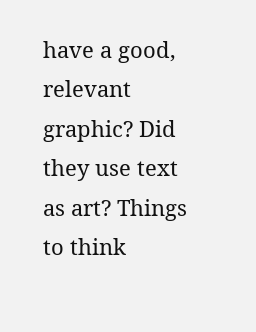have a good, relevant graphic? Did they use text as art? Things to think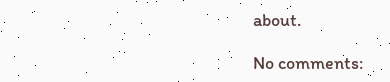about.

No comments: